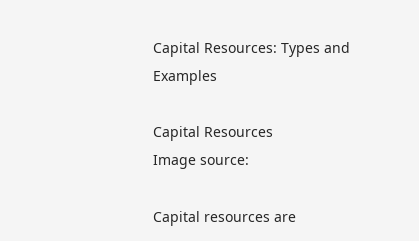Capital Resources: Types and Examples

Capital Resources
Image source:

Capital resources are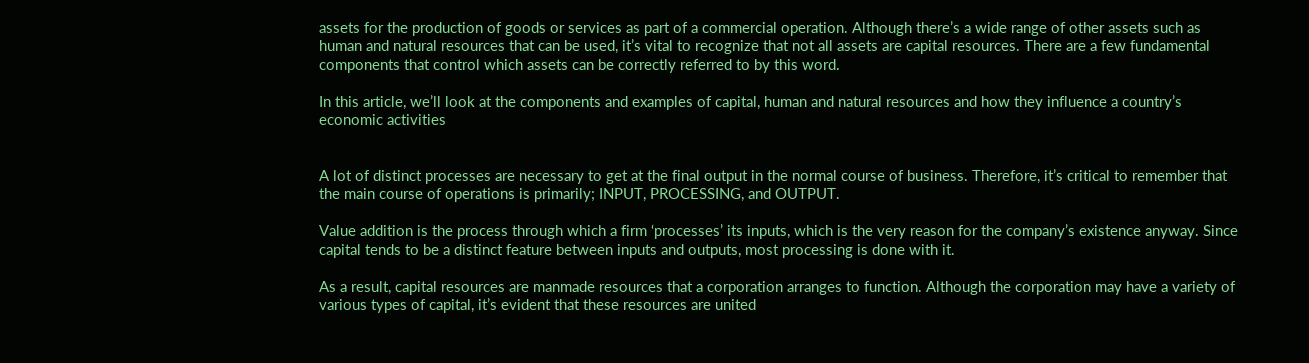assets for the production of goods or services as part of a commercial operation. Although there’s a wide range of other assets such as human and natural resources that can be used, it’s vital to recognize that not all assets are capital resources. There are a few fundamental components that control which assets can be correctly referred to by this word.

In this article, we’ll look at the components and examples of capital, human and natural resources and how they influence a country’s economic activities


A lot of distinct processes are necessary to get at the final output in the normal course of business. Therefore, it’s critical to remember that the main course of operations is primarily; INPUT, PROCESSING, and OUTPUT.

Value addition is the process through which a firm ‘processes’ its inputs, which is the very reason for the company’s existence anyway. Since capital tends to be a distinct feature between inputs and outputs, most processing is done with it.

As a result, capital resources are manmade resources that a corporation arranges to function. Although the corporation may have a variety of various types of capital, it’s evident that these resources are united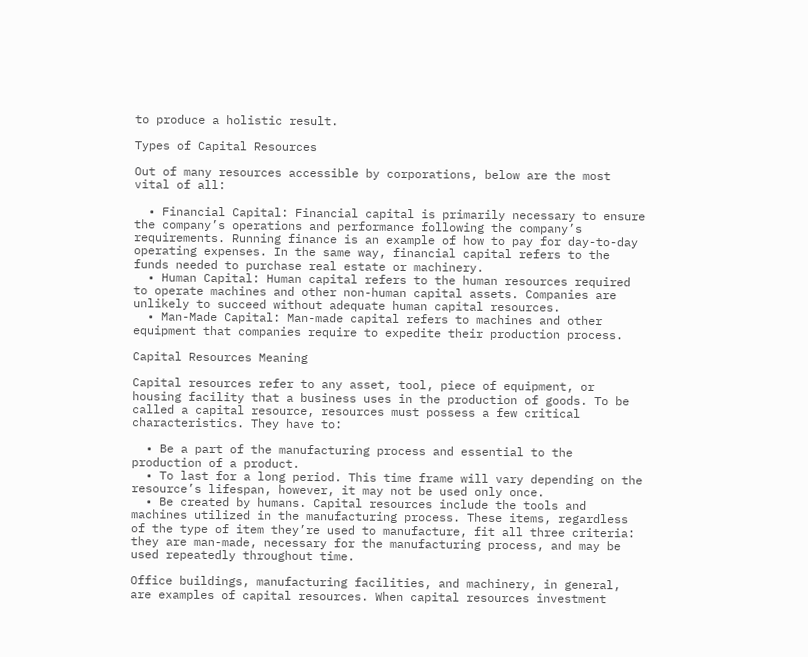to produce a holistic result.

Types of Capital Resources

Out of many resources accessible by corporations, below are the most vital of all:

  • Financial Capital: Financial capital is primarily necessary to ensure the company’s operations and performance following the company’s requirements. Running finance is an example of how to pay for day-to-day operating expenses. In the same way, financial capital refers to the funds needed to purchase real estate or machinery.
  • Human Capital: Human capital refers to the human resources required to operate machines and other non-human capital assets. Companies are unlikely to succeed without adequate human capital resources.
  • Man-Made Capital: Man-made capital refers to machines and other equipment that companies require to expedite their production process.

Capital Resources Meaning

Capital resources refer to any asset, tool, piece of equipment, or housing facility that a business uses in the production of goods. To be called a capital resource, resources must possess a few critical characteristics. They have to:

  • Be a part of the manufacturing process and essential to the production of a product.
  • To last for a long period. This time frame will vary depending on the resource’s lifespan, however, it may not be used only once.
  • Be created by humans. Capital resources include the tools and machines utilized in the manufacturing process. These items, regardless of the type of item they’re used to manufacture, fit all three criteria: they are man-made, necessary for the manufacturing process, and may be used repeatedly throughout time.

Office buildings, manufacturing facilities, and machinery, in general, are examples of capital resources. When capital resources investment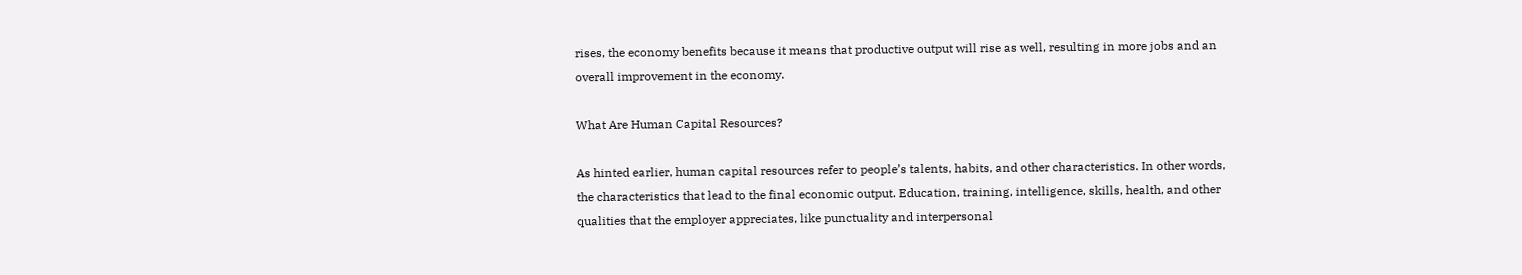rises, the economy benefits because it means that productive output will rise as well, resulting in more jobs and an overall improvement in the economy.

What Are Human Capital Resources?

As hinted earlier, human capital resources refer to people’s talents, habits, and other characteristics. In other words, the characteristics that lead to the final economic output. Education, training, intelligence, skills, health, and other qualities that the employer appreciates, like punctuality and interpersonal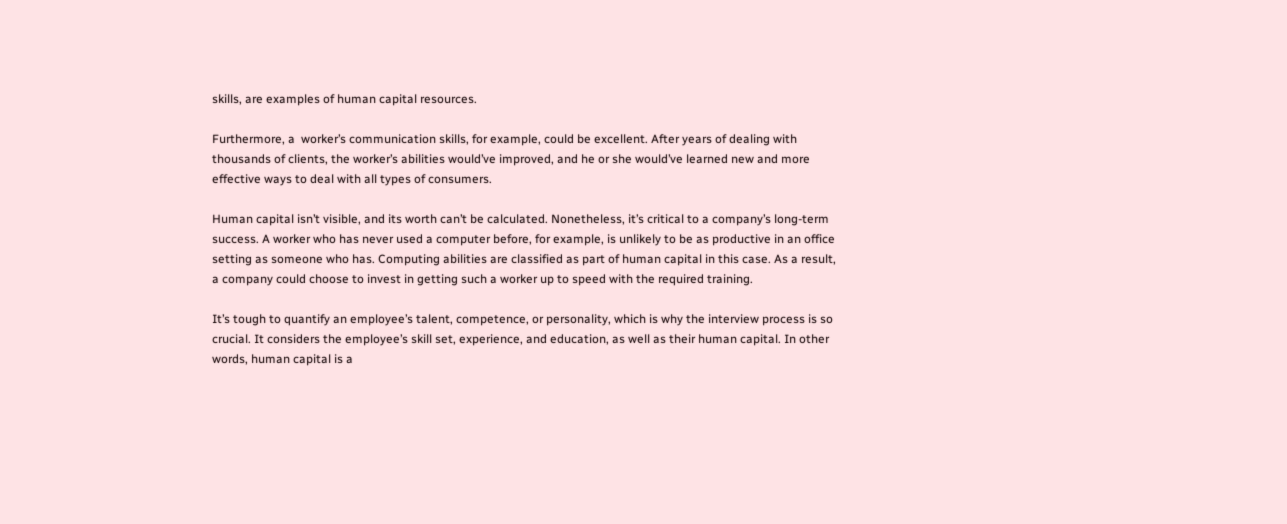skills, are examples of human capital resources.

Furthermore, a  worker’s communication skills, for example, could be excellent. After years of dealing with thousands of clients, the worker’s abilities would’ve improved, and he or she would’ve learned new and more effective ways to deal with all types of consumers.

Human capital isn’t visible, and its worth can’t be calculated. Nonetheless, it’s critical to a company’s long-term success. A worker who has never used a computer before, for example, is unlikely to be as productive in an office setting as someone who has. Computing abilities are classified as part of human capital in this case. As a result, a company could choose to invest in getting such a worker up to speed with the required training.

It’s tough to quantify an employee’s talent, competence, or personality, which is why the interview process is so crucial. It considers the employee’s skill set, experience, and education, as well as their human capital. In other words, human capital is a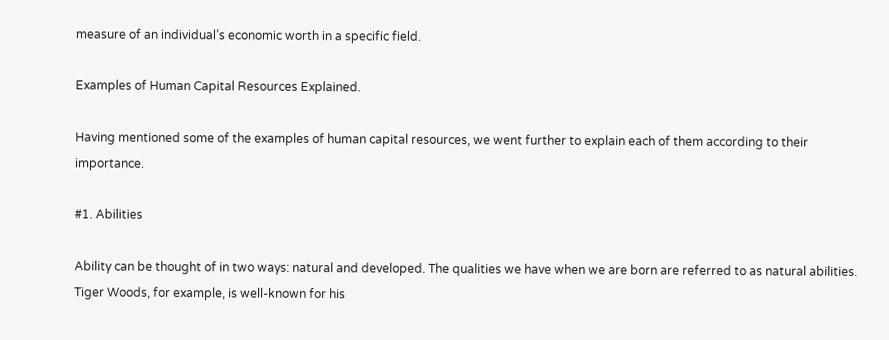measure of an individual’s economic worth in a specific field.

Examples of Human Capital Resources Explained.

Having mentioned some of the examples of human capital resources, we went further to explain each of them according to their importance.

#1. Abilities

Ability can be thought of in two ways: natural and developed. The qualities we have when we are born are referred to as natural abilities. Tiger Woods, for example, is well-known for his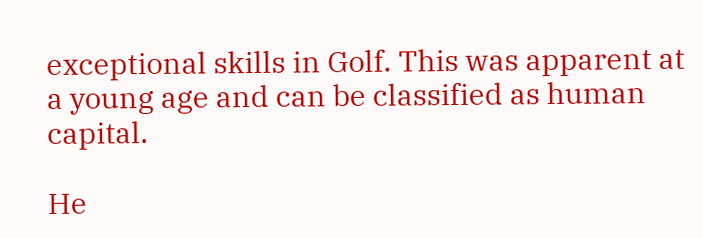exceptional skills in Golf. This was apparent at a young age and can be classified as human capital.

He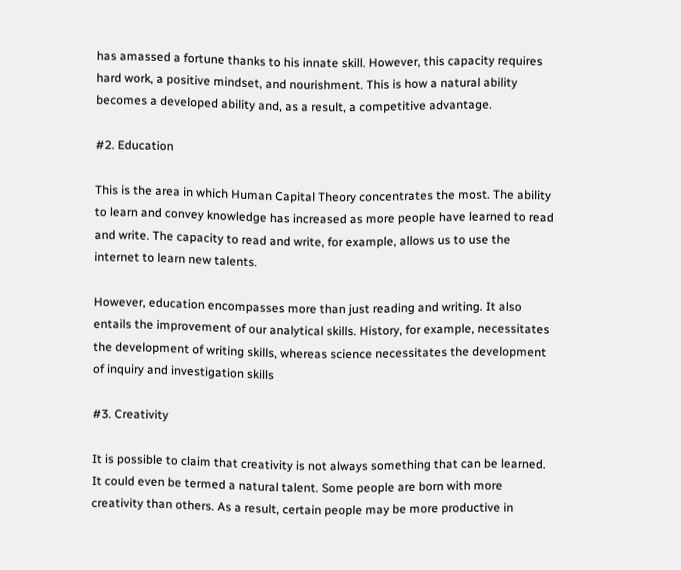has amassed a fortune thanks to his innate skill. However, this capacity requires hard work, a positive mindset, and nourishment. This is how a natural ability becomes a developed ability and, as a result, a competitive advantage.

#2. Education

This is the area in which Human Capital Theory concentrates the most. The ability to learn and convey knowledge has increased as more people have learned to read and write. The capacity to read and write, for example, allows us to use the internet to learn new talents.

However, education encompasses more than just reading and writing. It also entails the improvement of our analytical skills. History, for example, necessitates the development of writing skills, whereas science necessitates the development of inquiry and investigation skills

#3. Creativity

It is possible to claim that creativity is not always something that can be learned. It could even be termed a natural talent. Some people are born with more creativity than others. As a result, certain people may be more productive in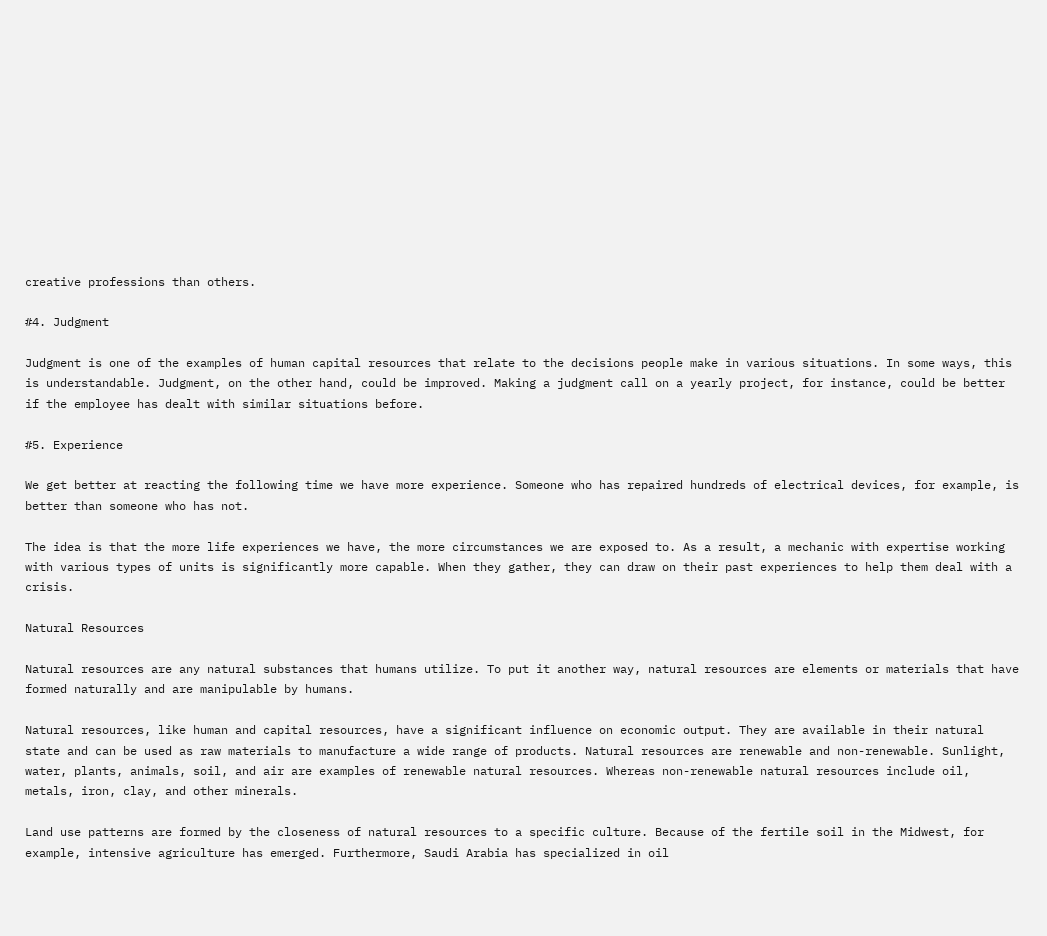creative professions than others.

#4. Judgment

Judgment is one of the examples of human capital resources that relate to the decisions people make in various situations. In some ways, this is understandable. Judgment, on the other hand, could be improved. Making a judgment call on a yearly project, for instance, could be better if the employee has dealt with similar situations before.

#5. Experience

We get better at reacting the following time we have more experience. Someone who has repaired hundreds of electrical devices, for example, is better than someone who has not.

The idea is that the more life experiences we have, the more circumstances we are exposed to. As a result, a mechanic with expertise working with various types of units is significantly more capable. When they gather, they can draw on their past experiences to help them deal with a crisis.

Natural Resources

Natural resources are any natural substances that humans utilize. To put it another way, natural resources are elements or materials that have formed naturally and are manipulable by humans.

Natural resources, like human and capital resources, have a significant influence on economic output. They are available in their natural state and can be used as raw materials to manufacture a wide range of products. Natural resources are renewable and non-renewable. Sunlight, water, plants, animals, soil, and air are examples of renewable natural resources. Whereas non-renewable natural resources include oil, metals, iron, clay, and other minerals.

Land use patterns are formed by the closeness of natural resources to a specific culture. Because of the fertile soil in the Midwest, for example, intensive agriculture has emerged. Furthermore, Saudi Arabia has specialized in oil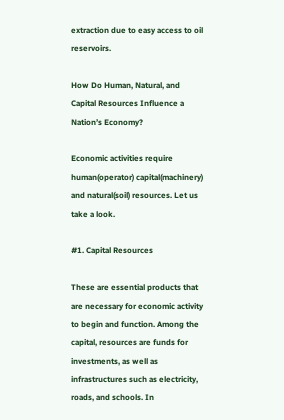extraction due to easy access to oil reservoirs.

How Do Human, Natural, and Capital Resources Influence a Nation’s Economy?

Economic activities require human(operator) capital(machinery) and natural(soil) resources. Let us take a look.

#1. Capital Resources

These are essential products that are necessary for economic activity to begin and function. Among the capital, resources are funds for investments, as well as infrastructures such as electricity, roads, and schools. In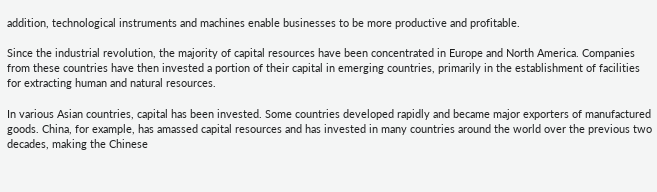addition, technological instruments and machines enable businesses to be more productive and profitable.

Since the industrial revolution, the majority of capital resources have been concentrated in Europe and North America. Companies from these countries have then invested a portion of their capital in emerging countries, primarily in the establishment of facilities for extracting human and natural resources.

In various Asian countries, capital has been invested. Some countries developed rapidly and became major exporters of manufactured goods. China, for example, has amassed capital resources and has invested in many countries around the world over the previous two decades, making the Chinese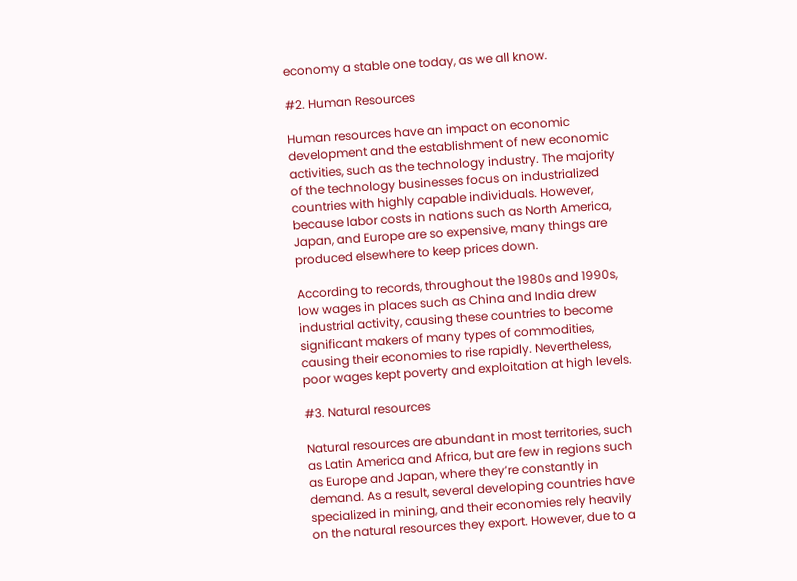economy a stable one today, as we all know.

#2. Human Resources

Human resources have an impact on economic development and the establishment of new economic activities, such as the technology industry. The majority of the technology businesses focus on industrialized countries with highly capable individuals. However, because labor costs in nations such as North America, Japan, and Europe are so expensive, many things are produced elsewhere to keep prices down.

According to records, throughout the 1980s and 1990s, low wages in places such as China and India drew industrial activity, causing these countries to become significant makers of many types of commodities, causing their economies to rise rapidly. Nevertheless, poor wages kept poverty and exploitation at high levels.

#3. Natural resources

Natural resources are abundant in most territories, such as Latin America and Africa, but are few in regions such as Europe and Japan, where they’re constantly in demand. As a result, several developing countries have specialized in mining, and their economies rely heavily on the natural resources they export. However, due to a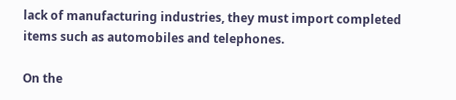lack of manufacturing industries, they must import completed items such as automobiles and telephones.

On the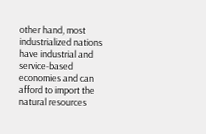other hand, most industrialized nations have industrial and service-based economies and can afford to import the natural resources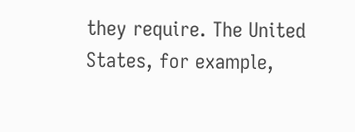they require. The United States, for example,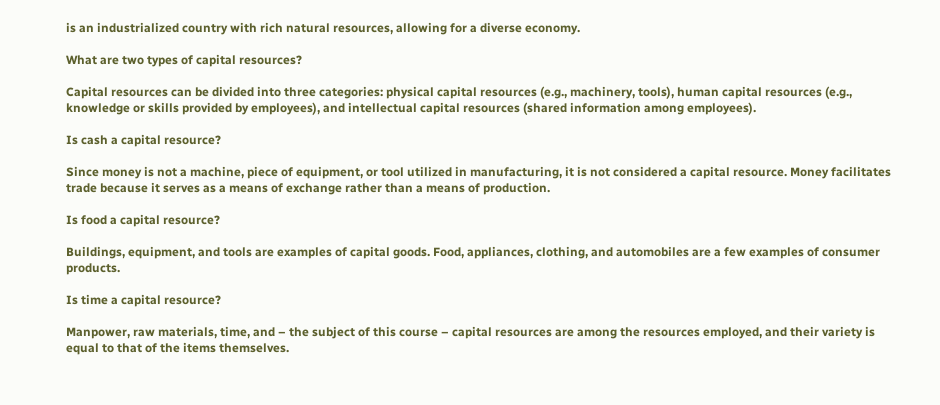is an industrialized country with rich natural resources, allowing for a diverse economy.

What are two types of capital resources?

Capital resources can be divided into three categories: physical capital resources (e.g., machinery, tools), human capital resources (e.g., knowledge or skills provided by employees), and intellectual capital resources (shared information among employees).

Is cash a capital resource?

Since money is not a machine, piece of equipment, or tool utilized in manufacturing, it is not considered a capital resource. Money facilitates trade because it serves as a means of exchange rather than a means of production.

Is food a capital resource?

Buildings, equipment, and tools are examples of capital goods. Food, appliances, clothing, and automobiles are a few examples of consumer products.

Is time a capital resource?

Manpower, raw materials, time, and – the subject of this course – capital resources are among the resources employed, and their variety is equal to that of the items themselves.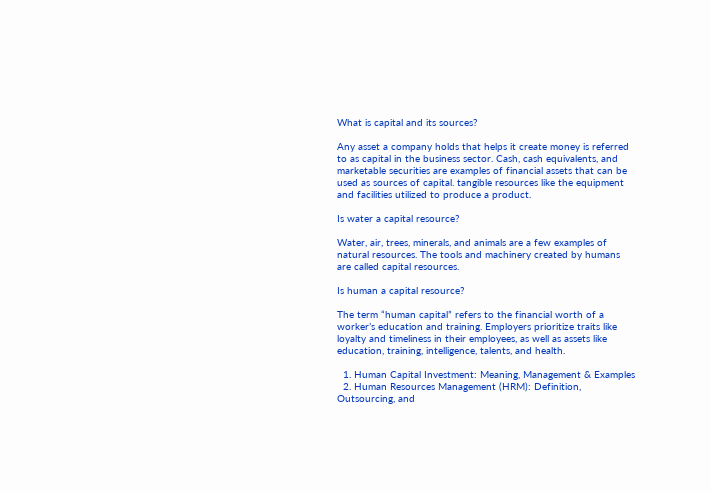What is capital and its sources?

Any asset a company holds that helps it create money is referred to as capital in the business sector. Cash, cash equivalents, and marketable securities are examples of financial assets that can be used as sources of capital. tangible resources like the equipment and facilities utilized to produce a product.

Is water a capital resource?

Water, air, trees, minerals, and animals are a few examples of natural resources. The tools and machinery created by humans are called capital resources.

Is human a capital resource?

The term “human capital” refers to the financial worth of a worker’s education and training. Employers prioritize traits like loyalty and timeliness in their employees, as well as assets like education, training, intelligence, talents, and health.

  1. Human Capital Investment: Meaning, Management & Examples
  2. Human Resources Management (HRM): Definition, Outsourcing, and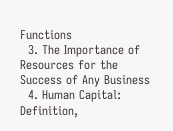Functions
  3. The Importance of Resources for the Success of Any Business
  4. Human Capital: Definition,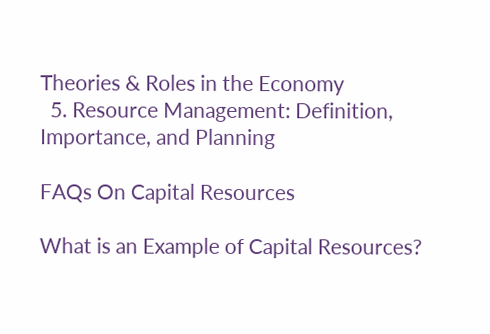Theories & Roles in the Economy
  5. Resource Management: Definition, Importance, and Planning

FAQs On Capital Resources

What is an Example of Capital Resources?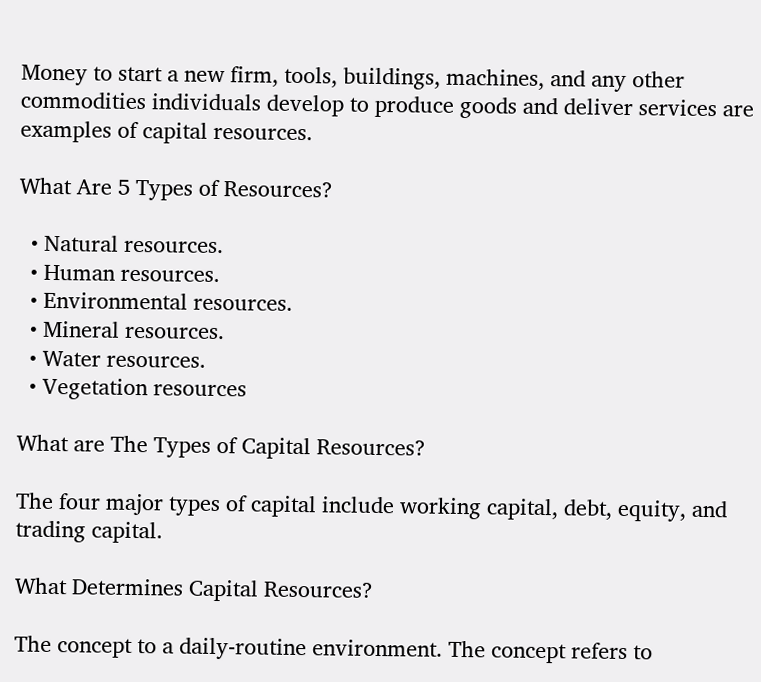Money to start a new firm, tools, buildings, machines, and any other commodities individuals develop to produce goods and deliver services are examples of capital resources.

What Are 5 Types of Resources?

  • Natural resources.
  • Human resources.
  • Environmental resources.
  • Mineral resources.
  • Water resources.
  • Vegetation resources

What are The Types of Capital Resources?

The four major types of capital include working capital, debt, equity, and trading capital.

What Determines Capital Resources?

The concept to a daily-routine environment. The concept refers to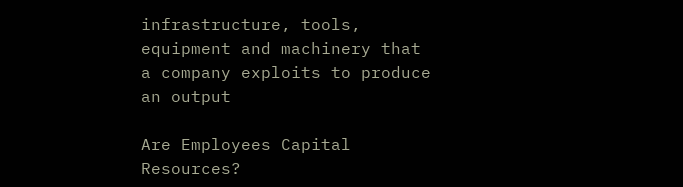infrastructure, tools, equipment and machinery that a company exploits to produce an output

Are Employees Capital Resources?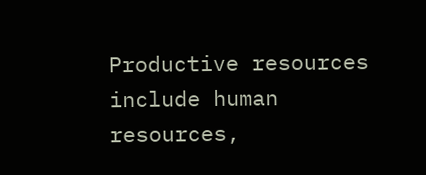Productive resources include human resources,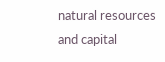natural resources and capital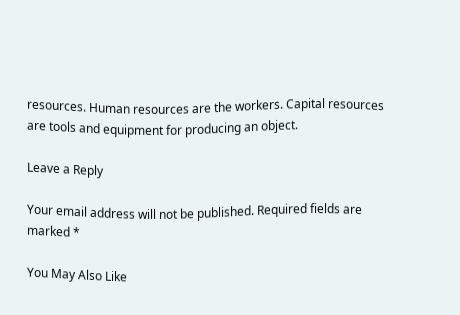resources. Human resources are the workers. Capital resources are tools and equipment for producing an object.

Leave a Reply

Your email address will not be published. Required fields are marked *

You May Also Like